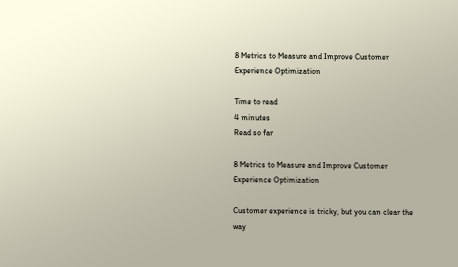8 Metrics to Measure and Improve Customer Experience Optimization

Time to read
4 minutes
Read so far

8 Metrics to Measure and Improve Customer Experience Optimization

Customer experience is tricky, but you can clear the way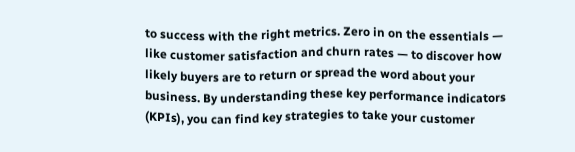to success with the right metrics. Zero in on the essentials — like customer satisfaction and churn rates — to discover how likely buyers are to return or spread the word about your business. By understanding these key performance indicators (KPIs), you can find key strategies to take your customer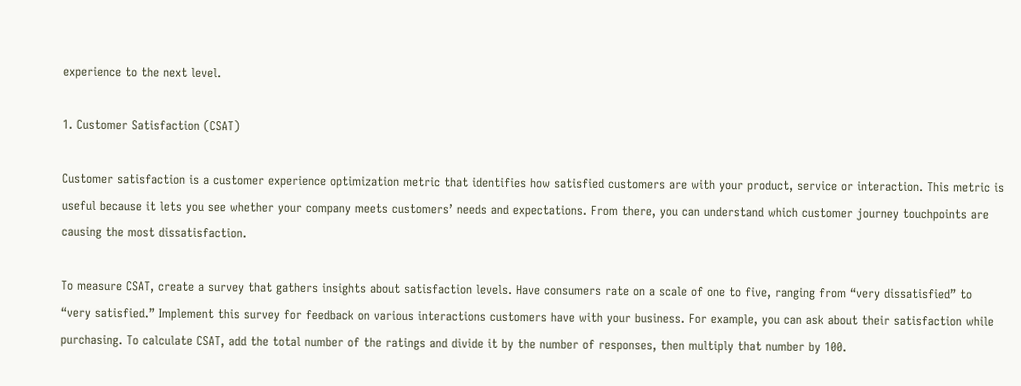experience to the next level.

1. Customer Satisfaction (CSAT)

Customer satisfaction is a customer experience optimization metric that identifies how satisfied customers are with your product, service or interaction. This metric is useful because it lets you see whether your company meets customers’ needs and expectations. From there, you can understand which customer journey touchpoints are causing the most dissatisfaction.

To measure CSAT, create a survey that gathers insights about satisfaction levels. Have consumers rate on a scale of one to five, ranging from “very dissatisfied” to “very satisfied.” Implement this survey for feedback on various interactions customers have with your business. For example, you can ask about their satisfaction while purchasing. To calculate CSAT, add the total number of the ratings and divide it by the number of responses, then multiply that number by 100.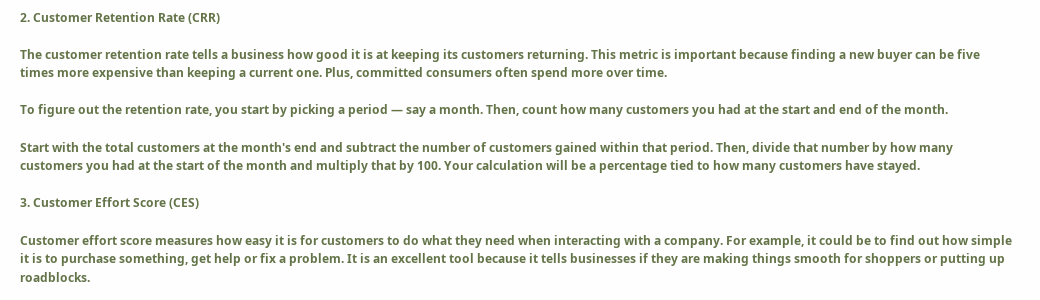2. Customer Retention Rate (CRR)

The customer retention rate tells a business how good it is at keeping its customers returning. This metric is important because finding a new buyer can be five times more expensive than keeping a current one. Plus, committed consumers often spend more over time.

To figure out the retention rate, you start by picking a period — say a month. Then, count how many customers you had at the start and end of the month.

Start with the total customers at the month's end and subtract the number of customers gained within that period. Then, divide that number by how many customers you had at the start of the month and multiply that by 100. Your calculation will be a percentage tied to how many customers have stayed.

3. Customer Effort Score (CES)

Customer effort score measures how easy it is for customers to do what they need when interacting with a company. For example, it could be to find out how simple it is to purchase something, get help or fix a problem. It is an excellent tool because it tells businesses if they are making things smooth for shoppers or putting up roadblocks.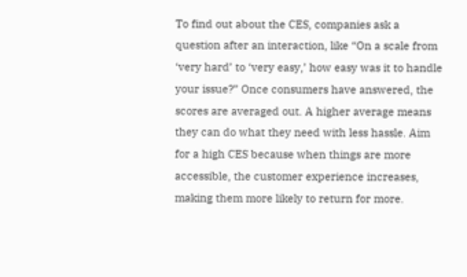To find out about the CES, companies ask a question after an interaction, like “On a scale from ‘very hard’ to ‘very easy,’ how easy was it to handle your issue?” Once consumers have answered, the scores are averaged out. A higher average means they can do what they need with less hassle. Aim for a high CES because when things are more accessible, the customer experience increases, making them more likely to return for more.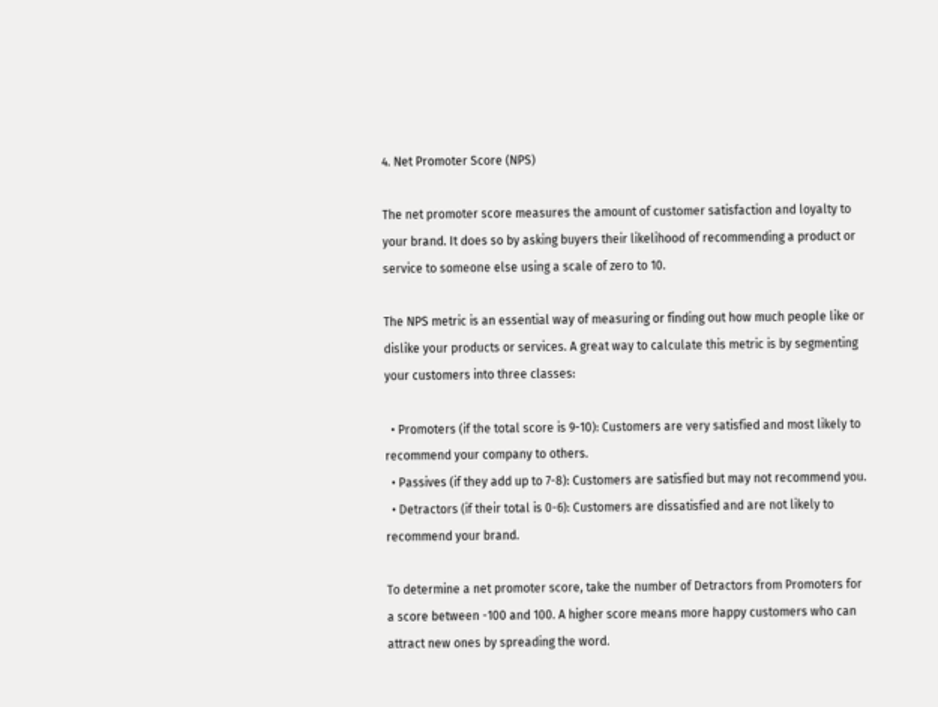4. Net Promoter Score (NPS)

The net promoter score measures the amount of customer satisfaction and loyalty to your brand. It does so by asking buyers their likelihood of recommending a product or service to someone else using a scale of zero to 10.

The NPS metric is an essential way of measuring or finding out how much people like or dislike your products or services. A great way to calculate this metric is by segmenting your customers into three classes:

  • Promoters (if the total score is 9-10): Customers are very satisfied and most likely to recommend your company to others.
  • Passives (if they add up to 7-8): Customers are satisfied but may not recommend you.
  • Detractors (if their total is 0-6): Customers are dissatisfied and are not likely to recommend your brand.

To determine a net promoter score, take the number of Detractors from Promoters for a score between -100 and 100. A higher score means more happy customers who can attract new ones by spreading the word.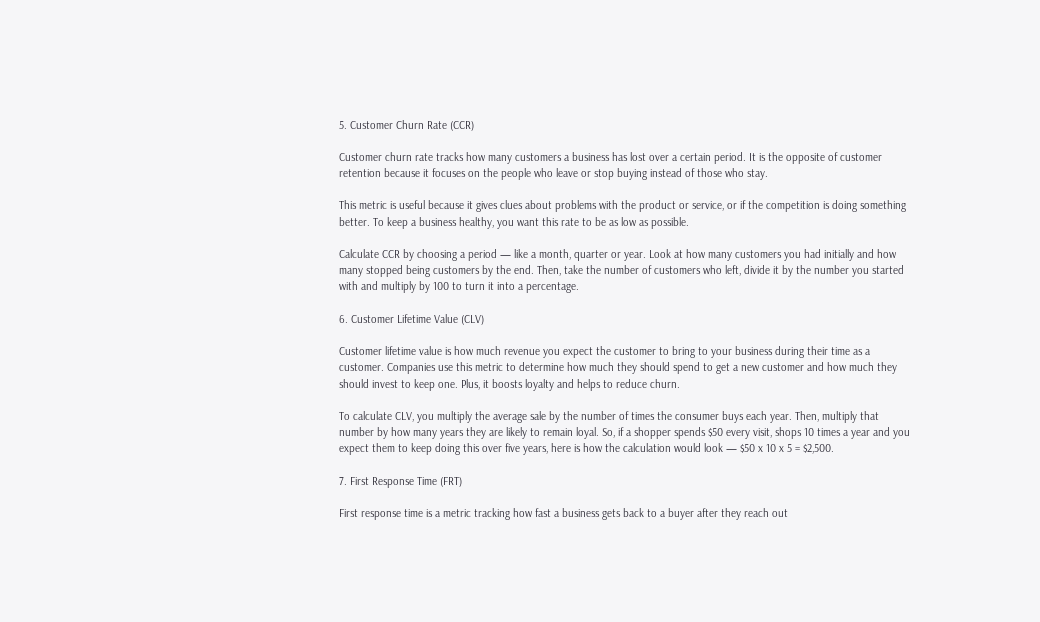5. Customer Churn Rate (CCR)

Customer churn rate tracks how many customers a business has lost over a certain period. It is the opposite of customer retention because it focuses on the people who leave or stop buying instead of those who stay.

This metric is useful because it gives clues about problems with the product or service, or if the competition is doing something better. To keep a business healthy, you want this rate to be as low as possible.

Calculate CCR by choosing a period — like a month, quarter or year. Look at how many customers you had initially and how many stopped being customers by the end. Then, take the number of customers who left, divide it by the number you started with and multiply by 100 to turn it into a percentage.

6. Customer Lifetime Value (CLV)

Customer lifetime value is how much revenue you expect the customer to bring to your business during their time as a customer. Companies use this metric to determine how much they should spend to get a new customer and how much they should invest to keep one. Plus, it boosts loyalty and helps to reduce churn.

To calculate CLV, you multiply the average sale by the number of times the consumer buys each year. Then, multiply that number by how many years they are likely to remain loyal. So, if a shopper spends $50 every visit, shops 10 times a year and you expect them to keep doing this over five years, here is how the calculation would look — $50 x 10 x 5 = $2,500.

7. First Response Time (FRT)

First response time is a metric tracking how fast a business gets back to a buyer after they reach out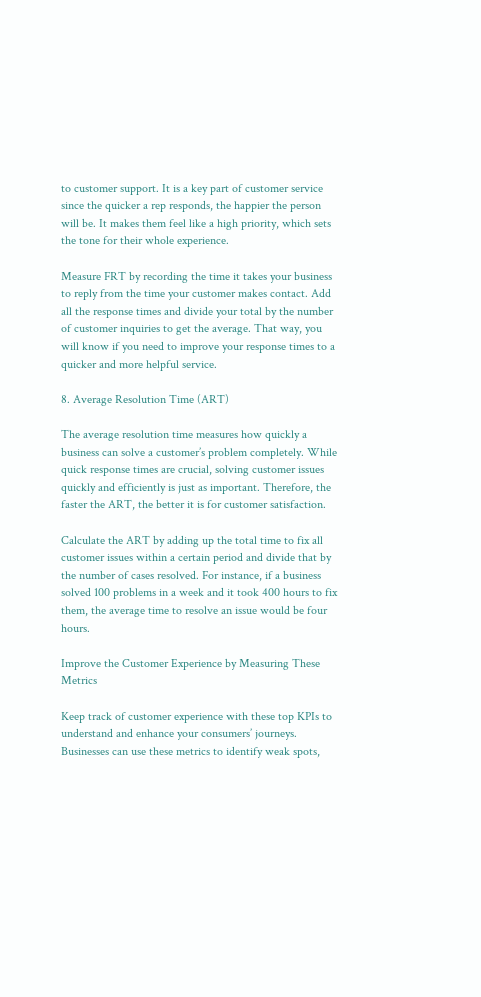to customer support. It is a key part of customer service since the quicker a rep responds, the happier the person will be. It makes them feel like a high priority, which sets the tone for their whole experience.

Measure FRT by recording the time it takes your business to reply from the time your customer makes contact. Add all the response times and divide your total by the number of customer inquiries to get the average. That way, you will know if you need to improve your response times to a quicker and more helpful service.

8. Average Resolution Time (ART)

The average resolution time measures how quickly a business can solve a customer’s problem completely. While quick response times are crucial, solving customer issues quickly and efficiently is just as important. Therefore, the faster the ART, the better it is for customer satisfaction.

Calculate the ART by adding up the total time to fix all customer issues within a certain period and divide that by the number of cases resolved. For instance, if a business solved 100 problems in a week and it took 400 hours to fix them, the average time to resolve an issue would be four hours.

Improve the Customer Experience by Measuring These Metrics

Keep track of customer experience with these top KPIs to understand and enhance your consumers’ journeys. Businesses can use these metrics to identify weak spots,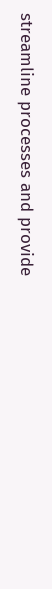streamline processes and provide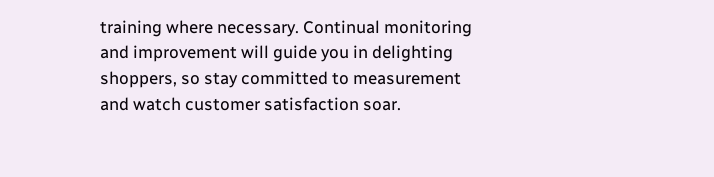training where necessary. Continual monitoring and improvement will guide you in delighting shoppers, so stay committed to measurement and watch customer satisfaction soar.